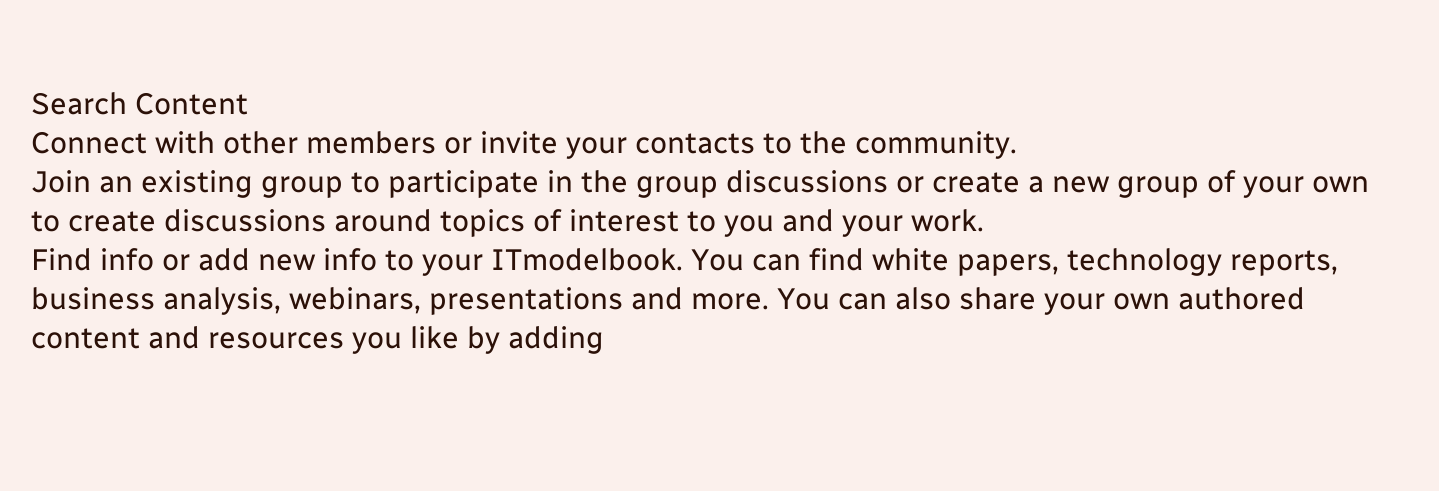Search Content
Connect with other members or invite your contacts to the community.
Join an existing group to participate in the group discussions or create a new group of your own to create discussions around topics of interest to you and your work.
Find info or add new info to your ITmodelbook. You can find white papers, technology reports, business analysis, webinars, presentations and more. You can also share your own authored content and resources you like by adding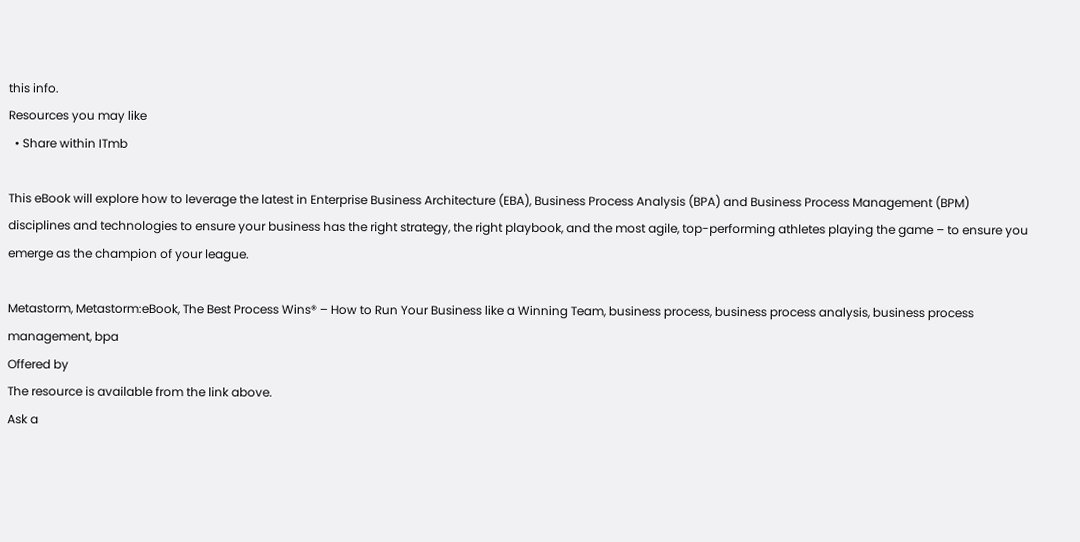this info.
Resources you may like
  • Share within ITmb

This eBook will explore how to leverage the latest in Enterprise Business Architecture (EBA), Business Process Analysis (BPA) and Business Process Management (BPM) disciplines and technologies to ensure your business has the right strategy, the right playbook, and the most agile, top-performing athletes playing the game – to ensure you emerge as the champion of your league.

Metastorm, Metastorm:eBook, The Best Process Wins® – How to Run Your Business like a Winning Team, business process, business process analysis, business process management, bpa
Offered by
The resource is available from the link above.
Ask a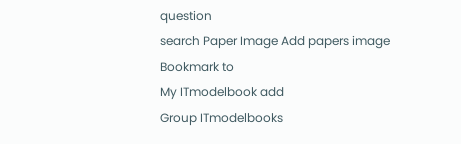question
search Paper Image Add papers image
Bookmark to
My ITmodelbook add
Group ITmodelbooks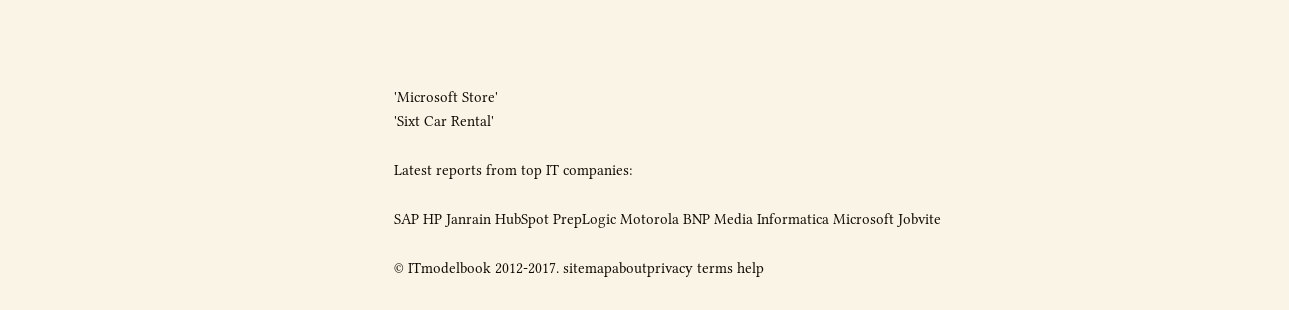'Microsoft Store'
'Sixt Car Rental'

Latest reports from top IT companies:

SAP HP Janrain HubSpot PrepLogic Motorola BNP Media Informatica Microsoft Jobvite

© ITmodelbook 2012-2017. sitemapaboutprivacy terms help